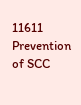11611 Prevention of SCC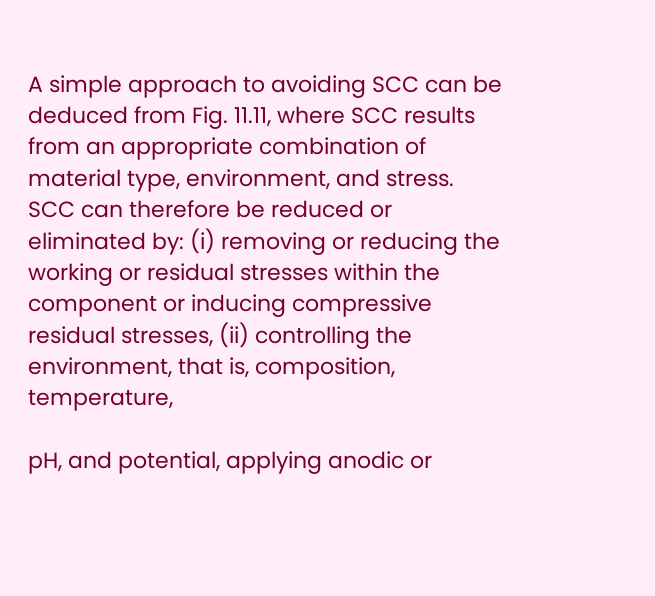A simple approach to avoiding SCC can be deduced from Fig. 11.11, where SCC results from an appropriate combination of material type, environment, and stress. SCC can therefore be reduced or eliminated by: (i) removing or reducing the working or residual stresses within the component or inducing compressive residual stresses, (ii) controlling the environment, that is, composition, temperature,

pH, and potential, applying anodic or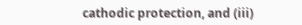cathodic protection, and (iii)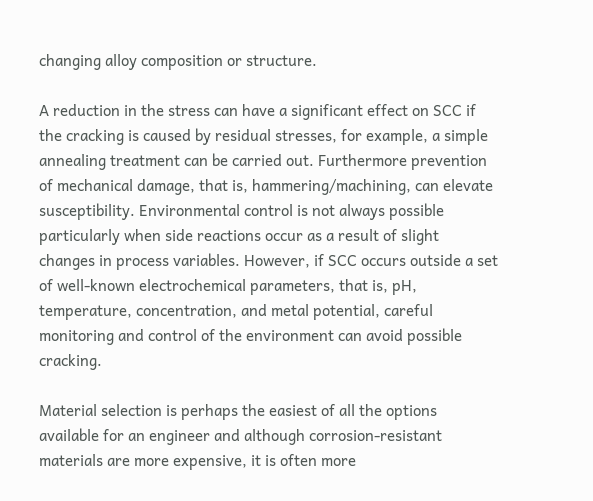changing alloy composition or structure.

A reduction in the stress can have a significant effect on SCC if the cracking is caused by residual stresses, for example, a simple annealing treatment can be carried out. Furthermore prevention of mechanical damage, that is, hammering/machining, can elevate susceptibility. Environmental control is not always possible particularly when side reactions occur as a result of slight changes in process variables. However, if SCC occurs outside a set of well-known electrochemical parameters, that is, pH, temperature, concentration, and metal potential, careful monitoring and control of the environment can avoid possible cracking.

Material selection is perhaps the easiest of all the options available for an engineer and although corrosion-resistant materials are more expensive, it is often more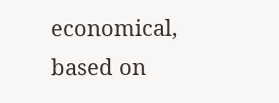economical, based on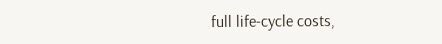full life-cycle costs,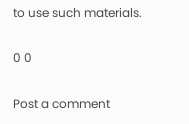to use such materials.

0 0

Post a comment